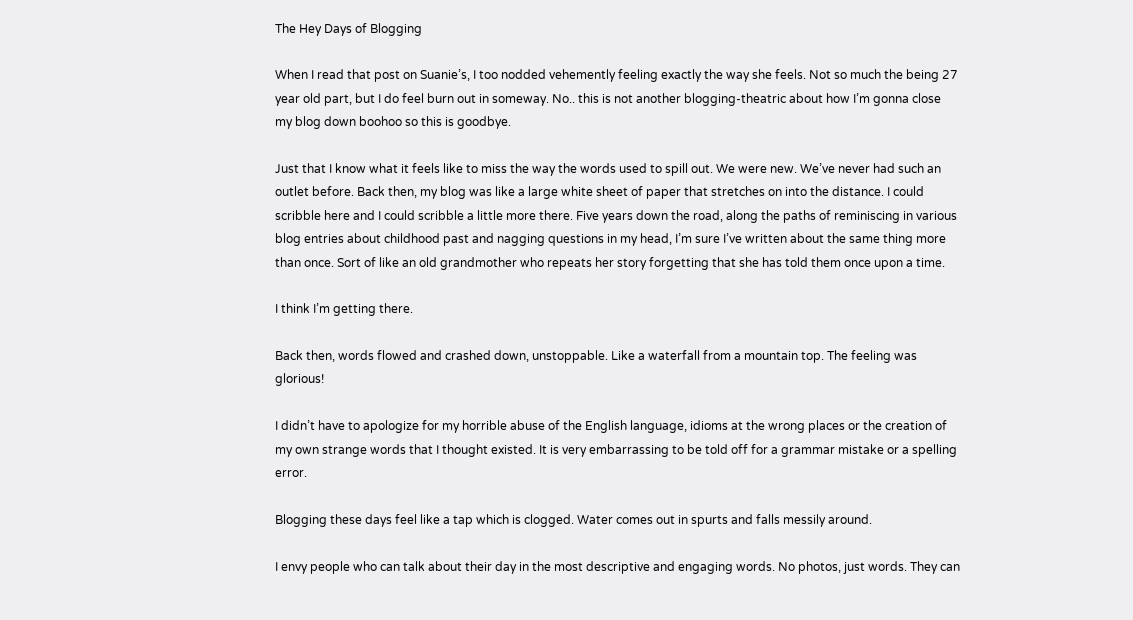The Hey Days of Blogging

When I read that post on Suanie’s, I too nodded vehemently feeling exactly the way she feels. Not so much the being 27 year old part, but I do feel burn out in someway. No.. this is not another blogging-theatric about how I’m gonna close my blog down boohoo so this is goodbye.

Just that I know what it feels like to miss the way the words used to spill out. We were new. We’ve never had such an outlet before. Back then, my blog was like a large white sheet of paper that stretches on into the distance. I could scribble here and I could scribble a little more there. Five years down the road, along the paths of reminiscing in various blog entries about childhood past and nagging questions in my head, I’m sure I’ve written about the same thing more than once. Sort of like an old grandmother who repeats her story forgetting that she has told them once upon a time.

I think I’m getting there.

Back then, words flowed and crashed down, unstoppable. Like a waterfall from a mountain top. The feeling was glorious!

I didn’t have to apologize for my horrible abuse of the English language, idioms at the wrong places or the creation of my own strange words that I thought existed. It is very embarrassing to be told off for a grammar mistake or a spelling error.

Blogging these days feel like a tap which is clogged. Water comes out in spurts and falls messily around.

I envy people who can talk about their day in the most descriptive and engaging words. No photos, just words. They can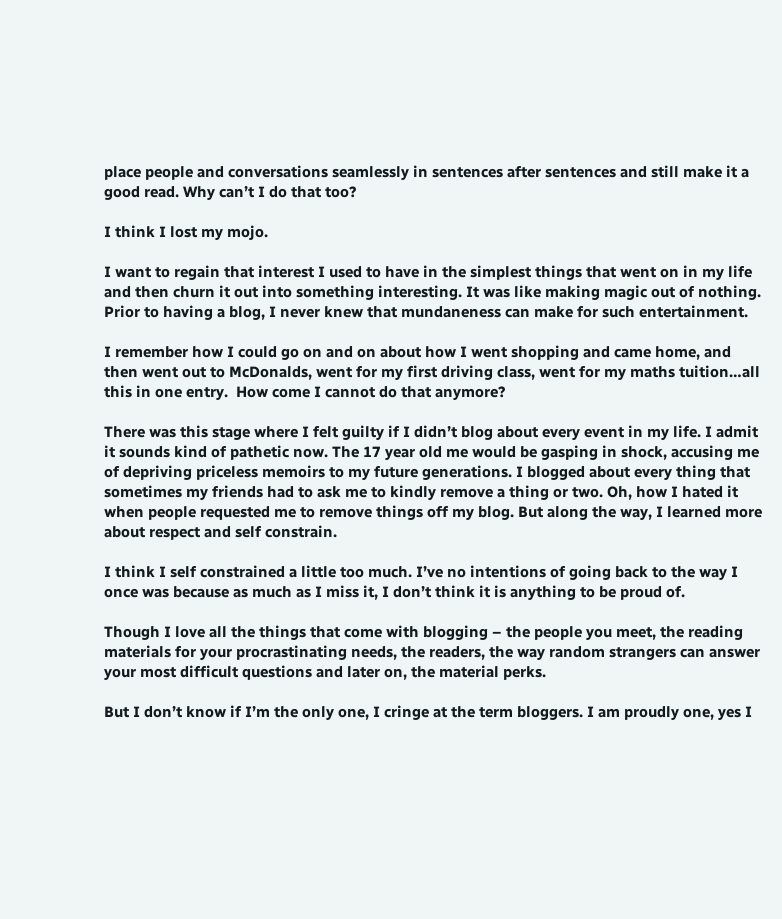place people and conversations seamlessly in sentences after sentences and still make it a good read. Why can’t I do that too?

I think I lost my mojo.

I want to regain that interest I used to have in the simplest things that went on in my life and then churn it out into something interesting. It was like making magic out of nothing. Prior to having a blog, I never knew that mundaneness can make for such entertainment.

I remember how I could go on and on about how I went shopping and came home, and then went out to McDonalds, went for my first driving class, went for my maths tuition…all this in one entry.  How come I cannot do that anymore?

There was this stage where I felt guilty if I didn’t blog about every event in my life. I admit it sounds kind of pathetic now. The 17 year old me would be gasping in shock, accusing me of depriving priceless memoirs to my future generations. I blogged about every thing that sometimes my friends had to ask me to kindly remove a thing or two. Oh, how I hated it when people requested me to remove things off my blog. But along the way, I learned more about respect and self constrain.

I think I self constrained a little too much. I’ve no intentions of going back to the way I once was because as much as I miss it, I don’t think it is anything to be proud of.

Though I love all the things that come with blogging – the people you meet, the reading materials for your procrastinating needs, the readers, the way random strangers can answer your most difficult questions and later on, the material perks.

But I don’t know if I’m the only one, I cringe at the term bloggers. I am proudly one, yes I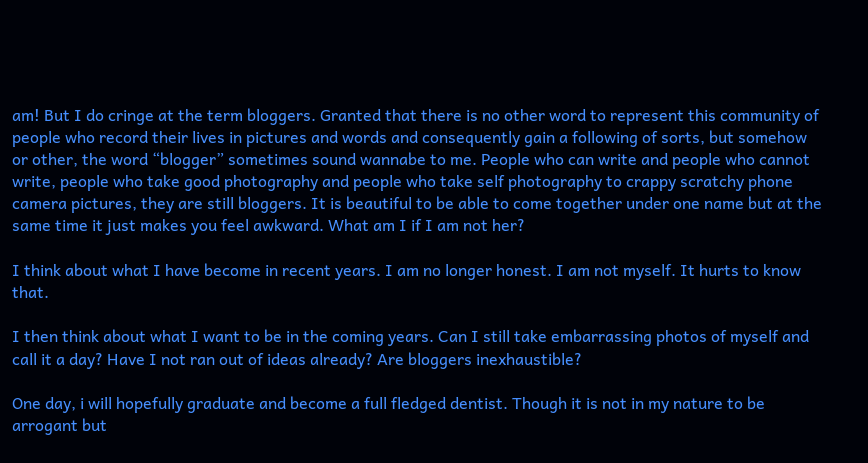am! But I do cringe at the term bloggers. Granted that there is no other word to represent this community of people who record their lives in pictures and words and consequently gain a following of sorts, but somehow or other, the word “blogger” sometimes sound wannabe to me. People who can write and people who cannot write, people who take good photography and people who take self photography to crappy scratchy phone camera pictures, they are still bloggers. It is beautiful to be able to come together under one name but at the same time it just makes you feel awkward. What am I if I am not her?

I think about what I have become in recent years. I am no longer honest. I am not myself. It hurts to know that.

I then think about what I want to be in the coming years. Can I still take embarrassing photos of myself and call it a day? Have I not ran out of ideas already? Are bloggers inexhaustible?

One day, i will hopefully graduate and become a full fledged dentist. Though it is not in my nature to be arrogant but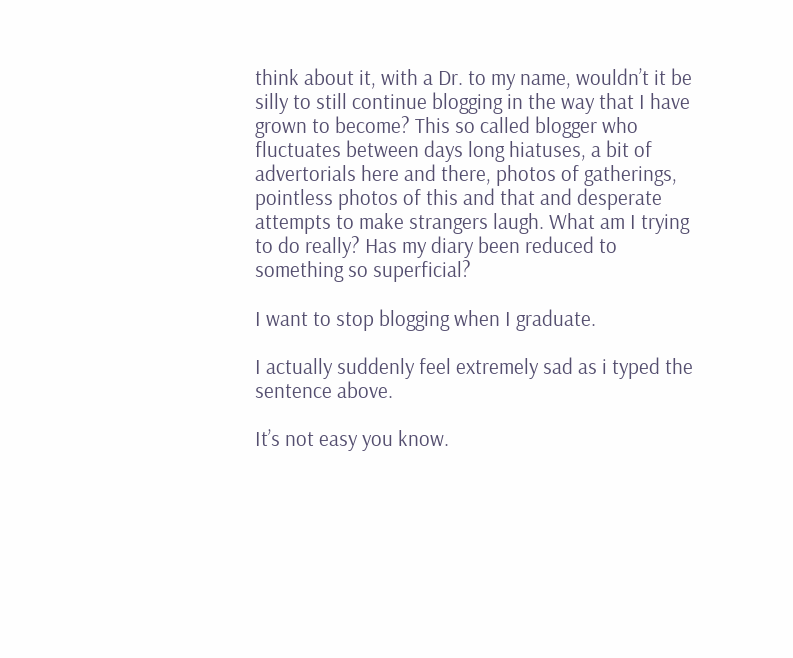think about it, with a Dr. to my name, wouldn’t it be silly to still continue blogging in the way that I have grown to become? This so called blogger who fluctuates between days long hiatuses, a bit of advertorials here and there, photos of gatherings, pointless photos of this and that and desperate attempts to make strangers laugh. What am I trying to do really? Has my diary been reduced to something so superficial?

I want to stop blogging when I graduate.

I actually suddenly feel extremely sad as i typed the sentence above.

It’s not easy you know.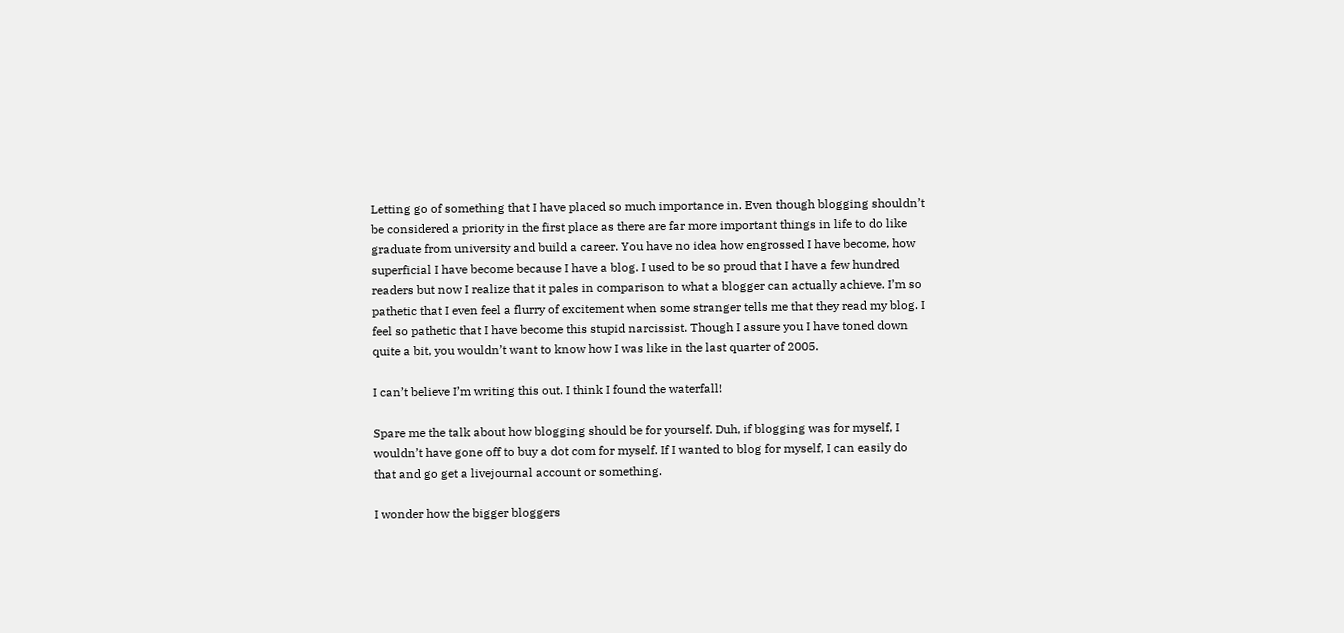Letting go of something that I have placed so much importance in. Even though blogging shouldn’t be considered a priority in the first place as there are far more important things in life to do like graduate from university and build a career. You have no idea how engrossed I have become, how superficial I have become because I have a blog. I used to be so proud that I have a few hundred readers but now I realize that it pales in comparison to what a blogger can actually achieve. I’m so pathetic that I even feel a flurry of excitement when some stranger tells me that they read my blog. I feel so pathetic that I have become this stupid narcissist. Though I assure you I have toned down quite a bit, you wouldn’t want to know how I was like in the last quarter of 2005.

I can’t believe I’m writing this out. I think I found the waterfall!

Spare me the talk about how blogging should be for yourself. Duh, if blogging was for myself, I wouldn’t have gone off to buy a dot com for myself. If I wanted to blog for myself, I can easily do that and go get a livejournal account or something.

I wonder how the bigger bloggers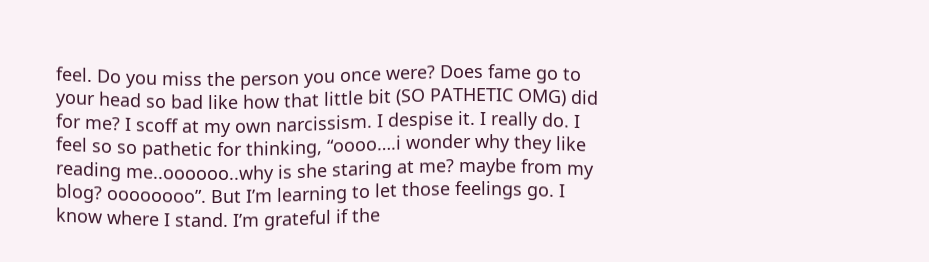feel. Do you miss the person you once were? Does fame go to your head so bad like how that little bit (SO PATHETIC OMG) did for me? I scoff at my own narcissism. I despise it. I really do. I feel so so pathetic for thinking, “oooo….i wonder why they like reading me..oooooo..why is she staring at me? maybe from my blog? oooooooo”. But I’m learning to let those feelings go. I know where I stand. I’m grateful if the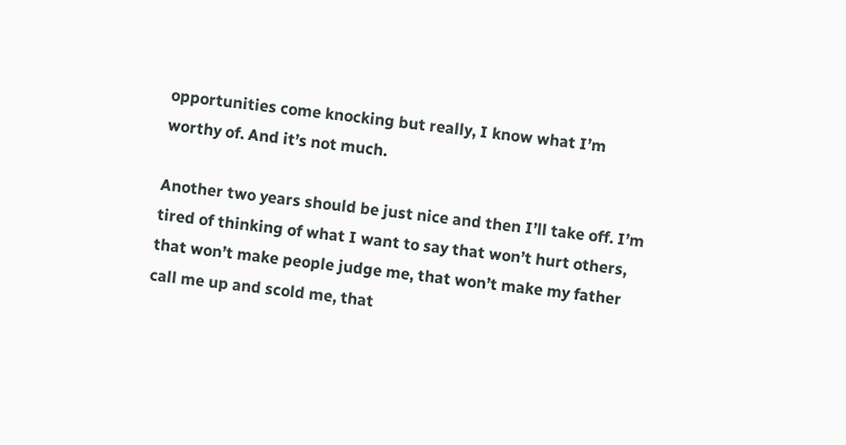opportunities come knocking but really, I know what I’m worthy of. And it’s not much.

Another two years should be just nice and then I’ll take off. I’m tired of thinking of what I want to say that won’t hurt others, that won’t make people judge me, that won’t make my father call me up and scold me, that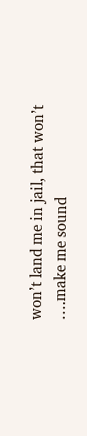won’t land me in jail, that won’t ….make me sound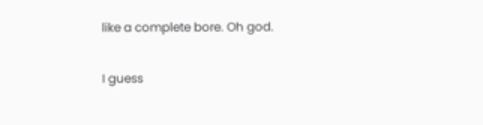like a complete bore. Oh god.

I guess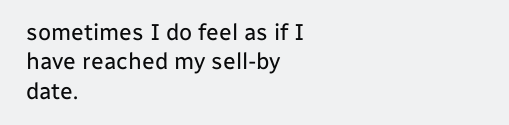sometimes I do feel as if I have reached my sell-by date.